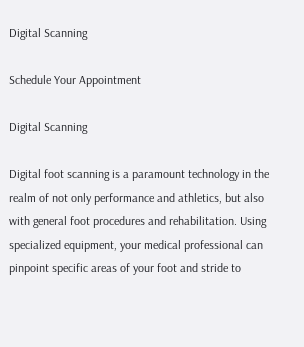Digital Scanning

Schedule Your Appointment

Digital Scanning

Digital foot scanning is a paramount technology in the realm of not only performance and athletics, but also with general foot procedures and rehabilitation. Using specialized equipment, your medical professional can pinpoint specific areas of your foot and stride to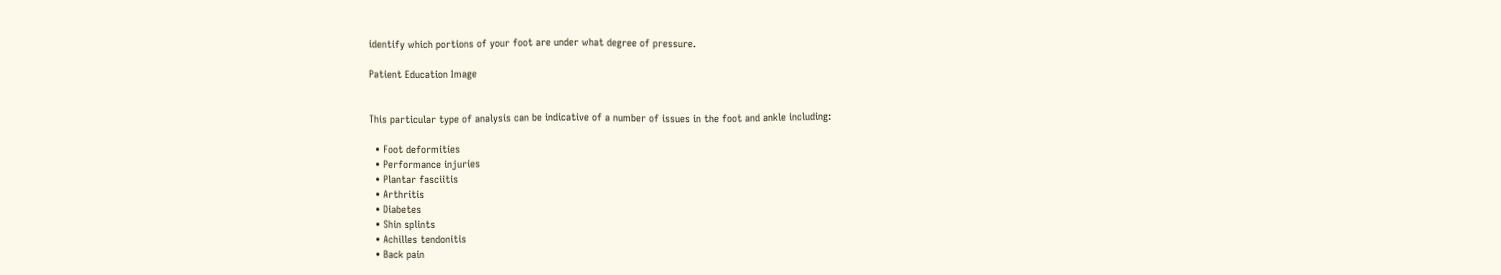identify which portions of your foot are under what degree of pressure.

Patient Education Image


This particular type of analysis can be indicative of a number of issues in the foot and ankle including:

  • Foot deformities
  • Performance injuries
  • Plantar fasciitis
  • Arthritis
  • Diabetes
  • Shin splints
  • Achilles tendonitis
  • Back pain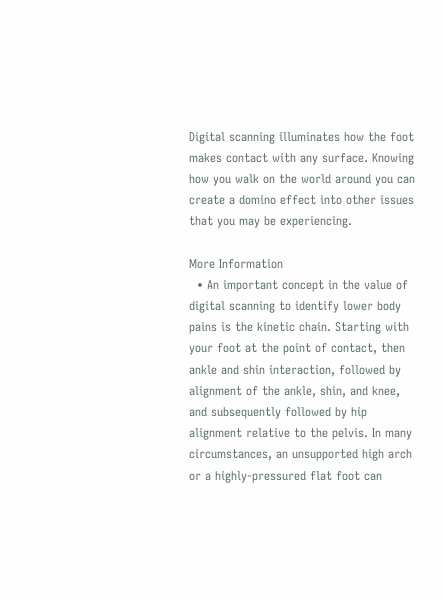Digital scanning illuminates how the foot makes contact with any surface. Knowing how you walk on the world around you can create a domino effect into other issues that you may be experiencing.

More Information
  • An important concept in the value of digital scanning to identify lower body pains is the kinetic chain. Starting with your foot at the point of contact, then ankle and shin interaction, followed by alignment of the ankle, shin, and knee, and subsequently followed by hip alignment relative to the pelvis. In many circumstances, an unsupported high arch or a highly-pressured flat foot can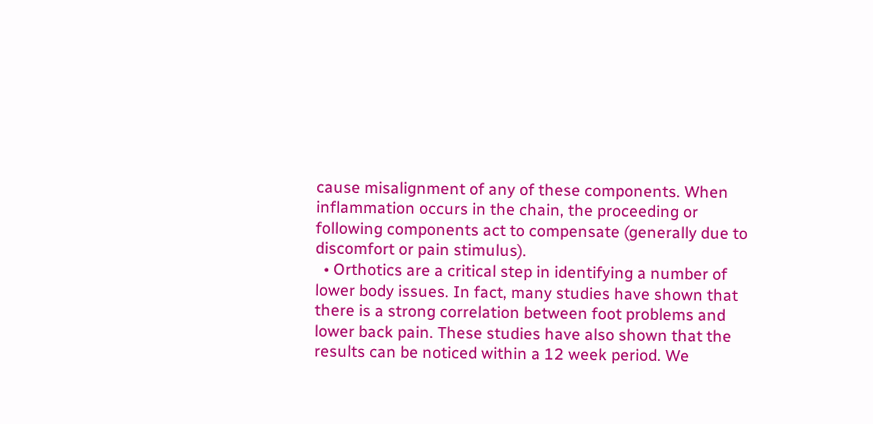cause misalignment of any of these components. When inflammation occurs in the chain, the proceeding or following components act to compensate (generally due to discomfort or pain stimulus).
  • Orthotics are a critical step in identifying a number of lower body issues. In fact, many studies have shown that there is a strong correlation between foot problems and lower back pain. These studies have also shown that the results can be noticed within a 12 week period. We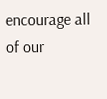encourage all of our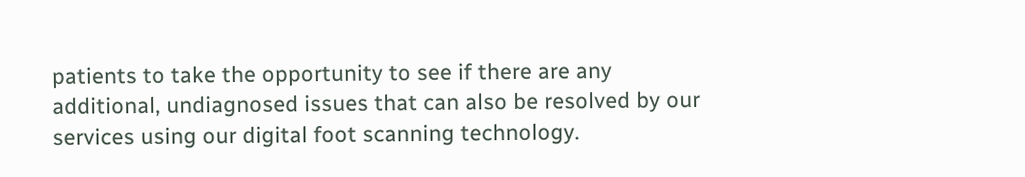patients to take the opportunity to see if there are any additional, undiagnosed issues that can also be resolved by our services using our digital foot scanning technology.